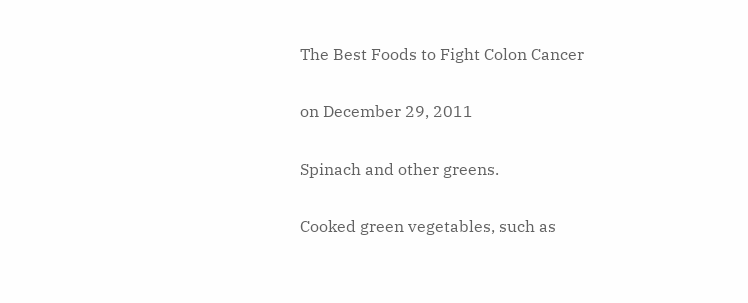The Best Foods to Fight Colon Cancer

on December 29, 2011

Spinach and other greens.

Cooked green vegetables, such as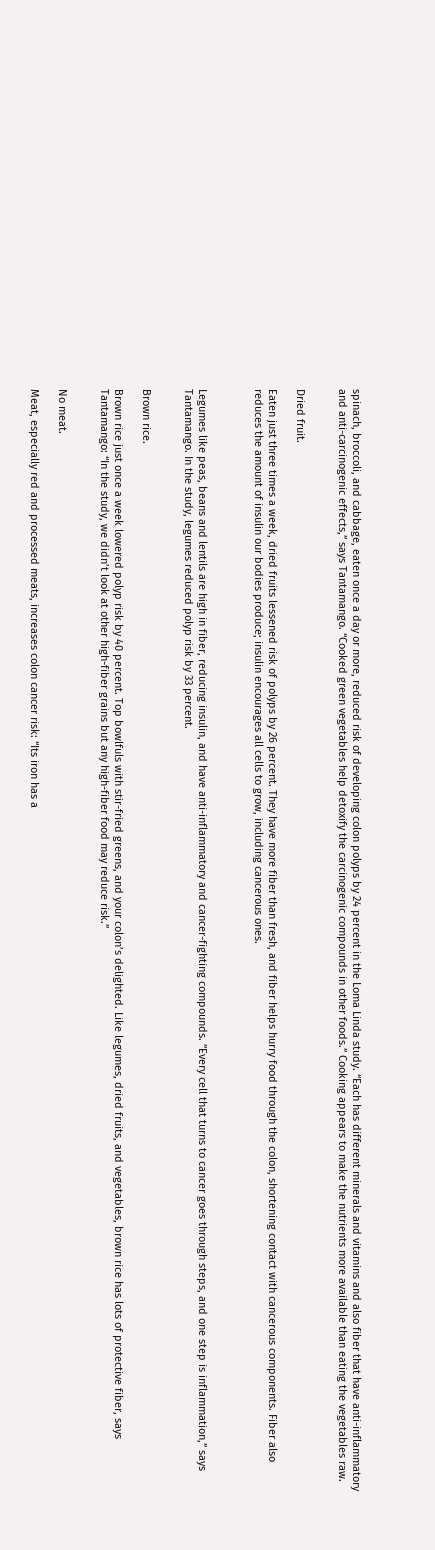spinach, broccoli, and cabbage, eaten once a day or more, reduced risk of developing colon polyps by 24 percent in the Loma Linda study. “Each has different minerals and vitamins and also fiber that have anti-inflammatory and anti-carcinogenic effects,” says Tantamango. “Cooked green vegetables help detoxify the carcinogenic compounds in other foods.” Cooking appears to make the nutrients more available than eating the vegetables raw.


Dried fruit.

Eaten just three times a week, dried fruits lessened risk of polyps by 26 percent. They have more fiber than fresh, and fiber helps hurry food through the colon, shortening contact with cancerous components. Fiber also reduces the amount of insulin our bodies produce; insulin encourages all cells to grow, including cancerous ones.



Legumes like peas, beans and lentils are high in fiber, reducing insulin, and have anti-inflammatory and cancer-fighting compounds. ”Every cell that turns to cancer goes through steps, and one step is inflammation,” says Tantamango. In the study, legumes reduced polyp risk by 33 percent.


Brown rice.

Brown rice just once a week lowered polyp risk by 40 percent. Top bowlfuls with stir-fried greens, and your colon’s delighted. Like legumes, dried fruits, and vegetables, brown rice has lots of protective fiber, says Tantamango: “In the study, we didn’t look at other high-fiber grains but any high-fiber food may reduce risk.”


No meat.

Meat, especially red and processed meats, increases colon cancer risk: “Its iron has a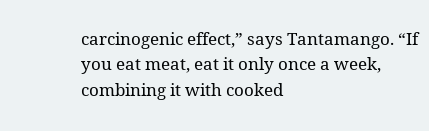carcinogenic effect,” says Tantamango. “If you eat meat, eat it only once a week, combining it with cooked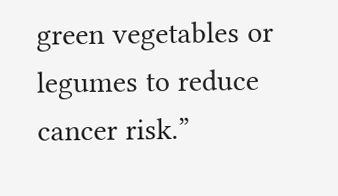green vegetables or legumes to reduce cancer risk.”